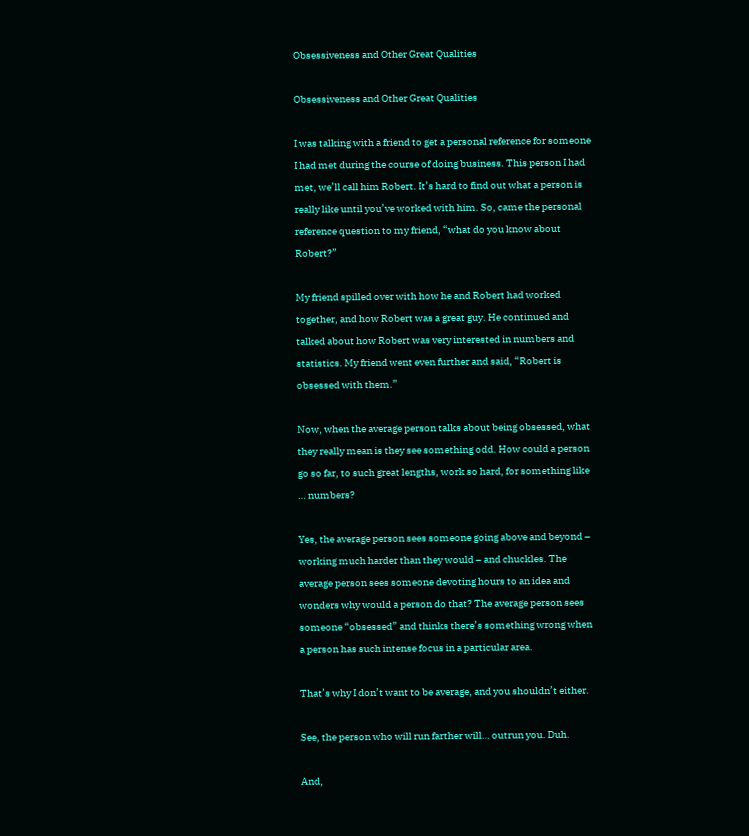Obsessiveness and Other Great Qualities

Obsessiveness and Other Great Qualities

I was talking with a friend to get a personal reference for someone I had met during the course of doing business. This person I had met, we’ll call him Robert. It’s hard to find out what a person is really like until you’ve worked with him. So, came the personal reference question to my friend, “what do you know about Robert?”

My friend spilled over with how he and Robert had worked together, and how Robert was a great guy. He continued and talked about how Robert was very interested in numbers and statistics. My friend went even further and said, “Robert is obsessed with them.”

Now, when the average person talks about being obsessed, what they really mean is they see something odd. How could a person go so far, to such great lengths, work so hard, for something like … numbers?

Yes, the average person sees someone going above and beyond – working much harder than they would – and chuckles. The average person sees someone devoting hours to an idea and wonders why would a person do that? The average person sees someone “obsessed” and thinks there’s something wrong when a person has such intense focus in a particular area.

That’s why I don’t want to be average, and you shouldn’t either.

See, the person who will run farther will… outrun you. Duh.

And,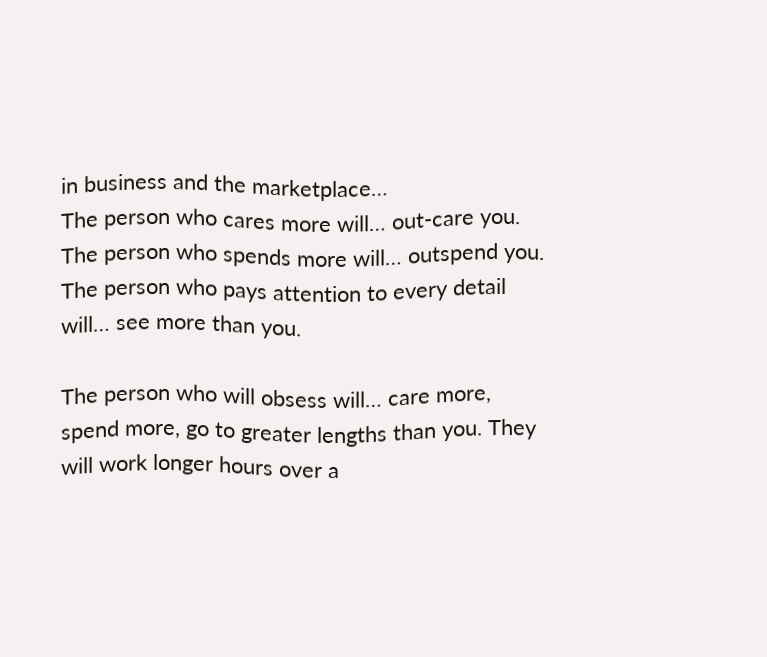in business and the marketplace…
The person who cares more will… out-care you.
The person who spends more will… outspend you.
The person who pays attention to every detail will… see more than you.

The person who will obsess will… care more, spend more, go to greater lengths than you. They will work longer hours over a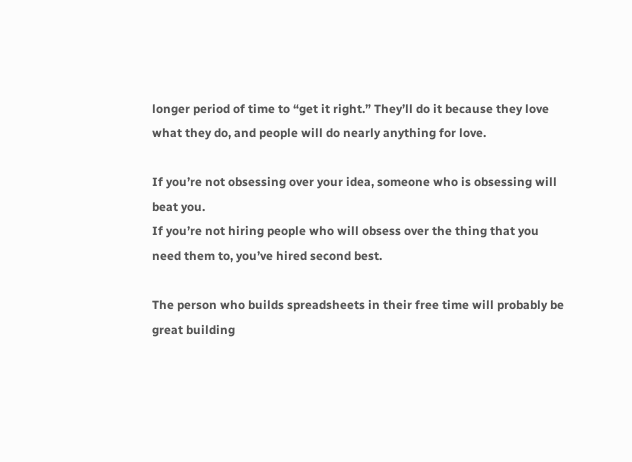longer period of time to “get it right.” They’ll do it because they love what they do, and people will do nearly anything for love.

If you’re not obsessing over your idea, someone who is obsessing will beat you.
If you’re not hiring people who will obsess over the thing that you need them to, you’ve hired second best.

The person who builds spreadsheets in their free time will probably be great building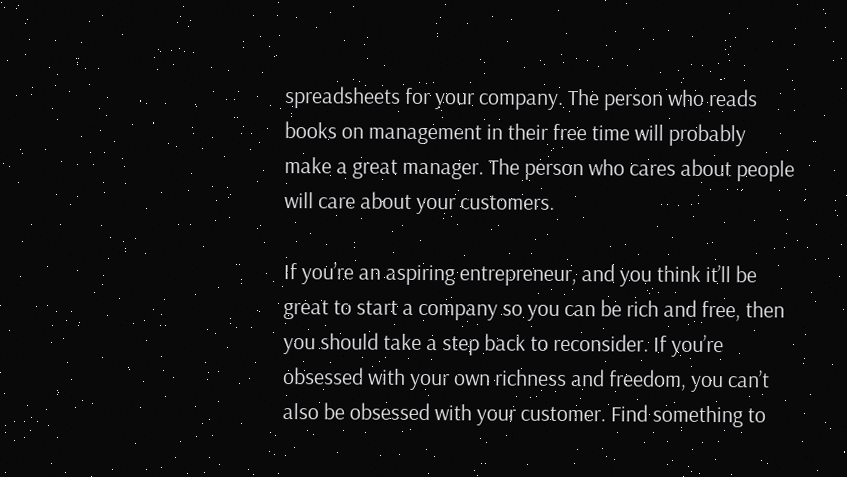spreadsheets for your company. The person who reads books on management in their free time will probably make a great manager. The person who cares about people will care about your customers.

If you’re an aspiring entrepreneur, and you think it’ll be great to start a company so you can be rich and free, then you should take a step back to reconsider. If you’re obsessed with your own richness and freedom, you can’t also be obsessed with your customer. Find something to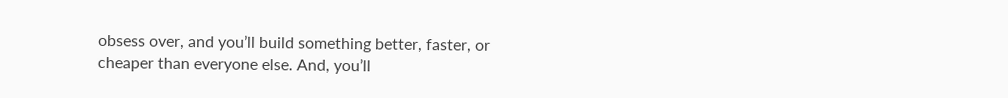obsess over, and you’ll build something better, faster, or cheaper than everyone else. And, you’ll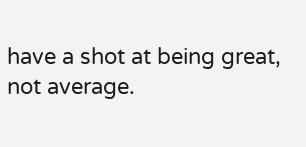have a shot at being great, not average.